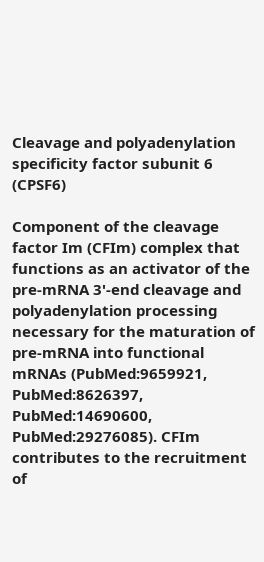Cleavage and polyadenylation specificity factor subunit 6 (CPSF6)

Component of the cleavage factor Im (CFIm) complex that functions as an activator of the pre-mRNA 3'-end cleavage and polyadenylation processing necessary for the maturation of pre-mRNA into functional mRNAs (PubMed:9659921, PubMed:8626397, PubMed:14690600, PubMed:29276085). CFIm contributes to the recruitment of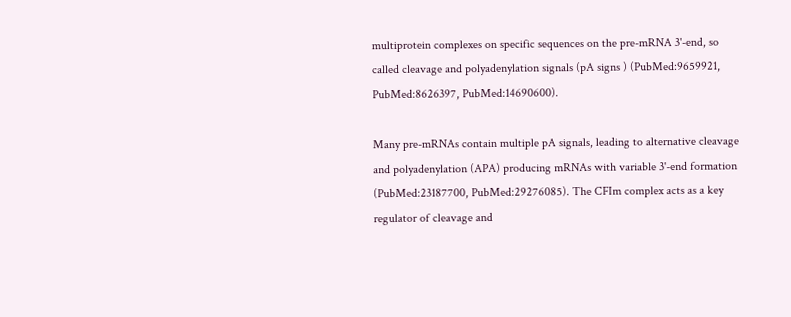multiprotein complexes on specific sequences on the pre-mRNA 3'-end, so called cleavage and polyadenylation signals (pA signs ) (PubMed:9659921, PubMed:8626397, PubMed:14690600).

Many pre-mRNAs contain multiple pA signals, leading to alternative cleavage and polyadenylation (APA) producing mRNAs with variable 3'-end formation (PubMed:23187700, PubMed:29276085). The CFIm complex acts as a key regulator of cleavage and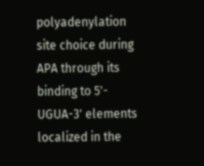polyadenylation site choice during APA through its binding to 5'- UGUA-3' elements localized in the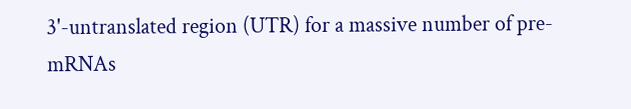3'-untranslated region (UTR) for a massive number of pre-mRNAs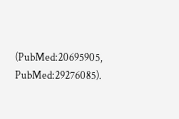(PubMed:20695905, PubMed:29276085).